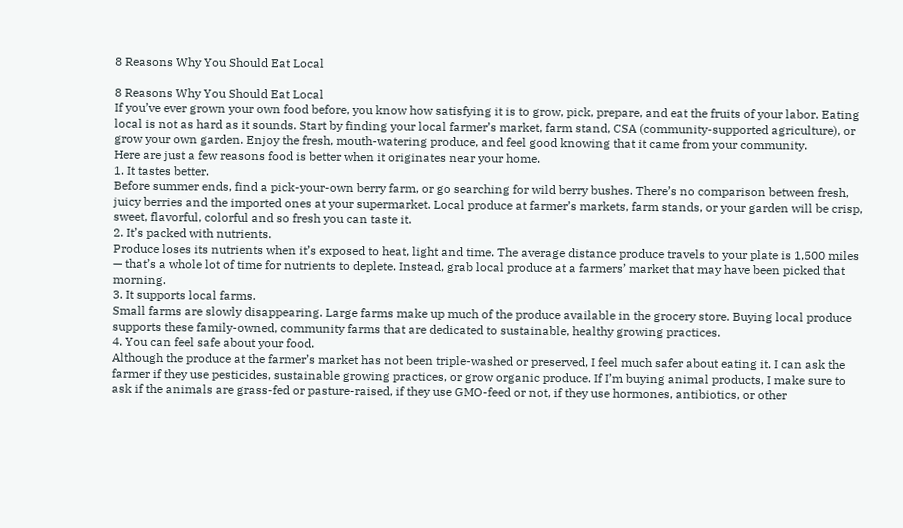8 Reasons Why You Should Eat Local

8 Reasons Why You Should Eat Local
If you’ve ever grown your own food before, you know how satisfying it is to grow, pick, prepare, and eat the fruits of your labor. Eating local is not as hard as it sounds. Start by finding your local farmer’s market, farm stand, CSA (community-supported agriculture), or grow your own garden. Enjoy the fresh, mouth-watering produce, and feel good knowing that it came from your community.
Here are just a few reasons food is better when it originates near your home.
1. It tastes better.
Before summer ends, find a pick-your-own berry farm, or go searching for wild berry bushes. There’s no comparison between fresh, juicy berries and the imported ones at your supermarket. Local produce at farmer’s markets, farm stands, or your garden will be crisp, sweet, flavorful, colorful and so fresh you can taste it.
2. It’s packed with nutrients.
Produce loses its nutrients when it’s exposed to heat, light and time. The average distance produce travels to your plate is 1,500 miles — that’s a whole lot of time for nutrients to deplete. Instead, grab local produce at a farmers’ market that may have been picked that morning.
3. It supports local farms.
Small farms are slowly disappearing. Large farms make up much of the produce available in the grocery store. Buying local produce supports these family-owned, community farms that are dedicated to sustainable, healthy growing practices.
4. You can feel safe about your food.
Although the produce at the farmer’s market has not been triple-washed or preserved, I feel much safer about eating it. I can ask the farmer if they use pesticides, sustainable growing practices, or grow organic produce. If I’m buying animal products, I make sure to ask if the animals are grass-fed or pasture-raised, if they use GMO-feed or not, if they use hormones, antibiotics, or other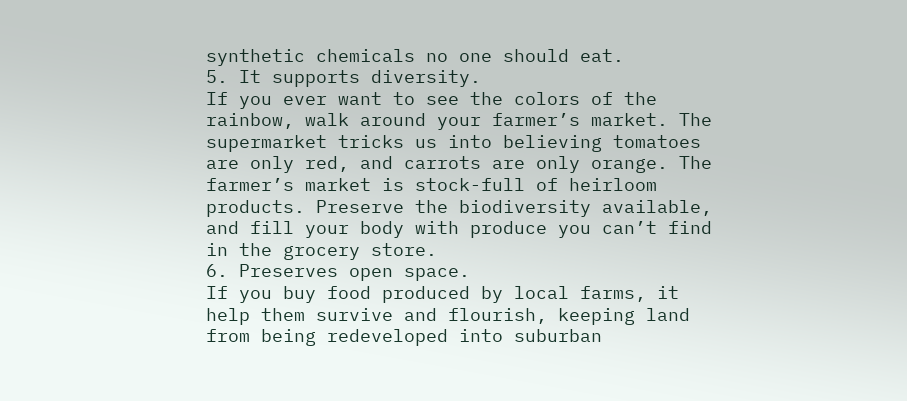synthetic chemicals no one should eat.
5. It supports diversity.
If you ever want to see the colors of the rainbow, walk around your farmer’s market. The supermarket tricks us into believing tomatoes are only red, and carrots are only orange. The farmer’s market is stock-full of heirloom products. Preserve the biodiversity available, and fill your body with produce you can’t find in the grocery store.
6. Preserves open space.
If you buy food produced by local farms, it help them survive and flourish, keeping land from being redeveloped into suburban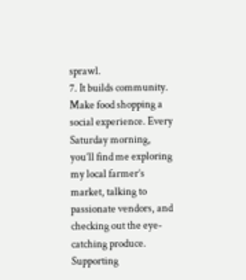sprawl.
7. It builds community.
Make food shopping a social experience. Every Saturday morning, you’ll find me exploring my local farmer’s market, talking to passionate vendors, and checking out the eye-catching produce. Supporting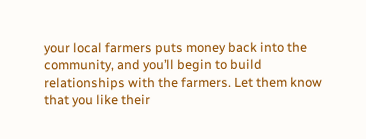your local farmers puts money back into the community, and you’ll begin to build relationships with the farmers. Let them know that you like their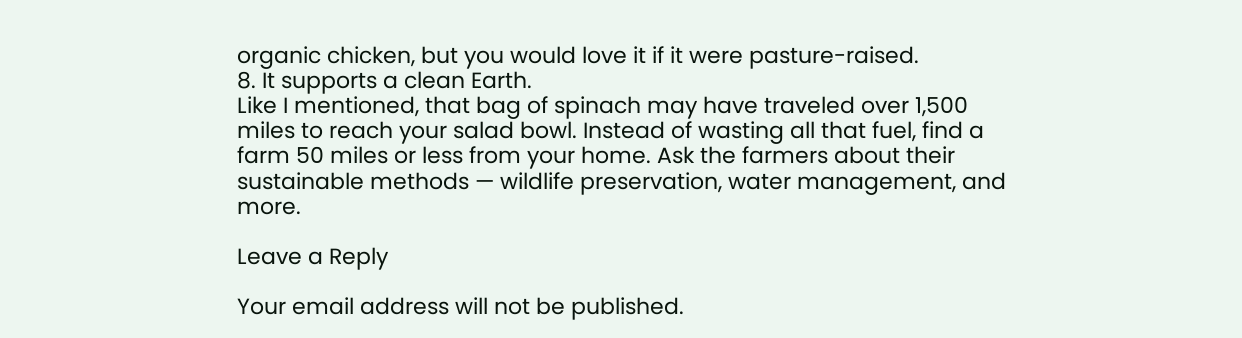organic chicken, but you would love it if it were pasture-raised.
8. It supports a clean Earth.
Like I mentioned, that bag of spinach may have traveled over 1,500 miles to reach your salad bowl. Instead of wasting all that fuel, find a farm 50 miles or less from your home. Ask the farmers about their sustainable methods — wildlife preservation, water management, and more.

Leave a Reply

Your email address will not be published.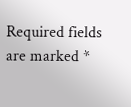Required fields are marked *